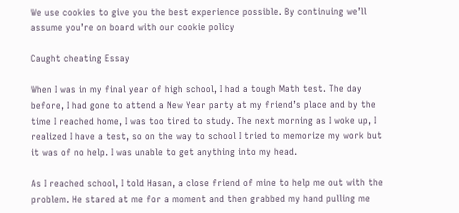We use cookies to give you the best experience possible. By continuing we’ll assume you’re on board with our cookie policy

Caught cheating Essay

When I was in my final year of high school, I had a tough Math test. The day before, I had gone to attend a New Year party at my friend’s place and by the time I reached home, I was too tired to study. The next morning as I woke up, I realized I have a test, so on the way to school I tried to memorize my work but it was of no help. I was unable to get anything into my head.

As I reached school, I told Hasan, a close friend of mine to help me out with the problem. He stared at me for a moment and then grabbed my hand pulling me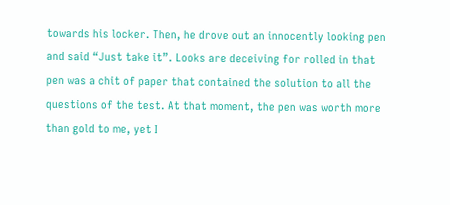towards his locker. Then, he drove out an innocently looking pen and said “Just take it”. Looks are deceiving for rolled in that pen was a chit of paper that contained the solution to all the questions of the test. At that moment, the pen was worth more than gold to me, yet I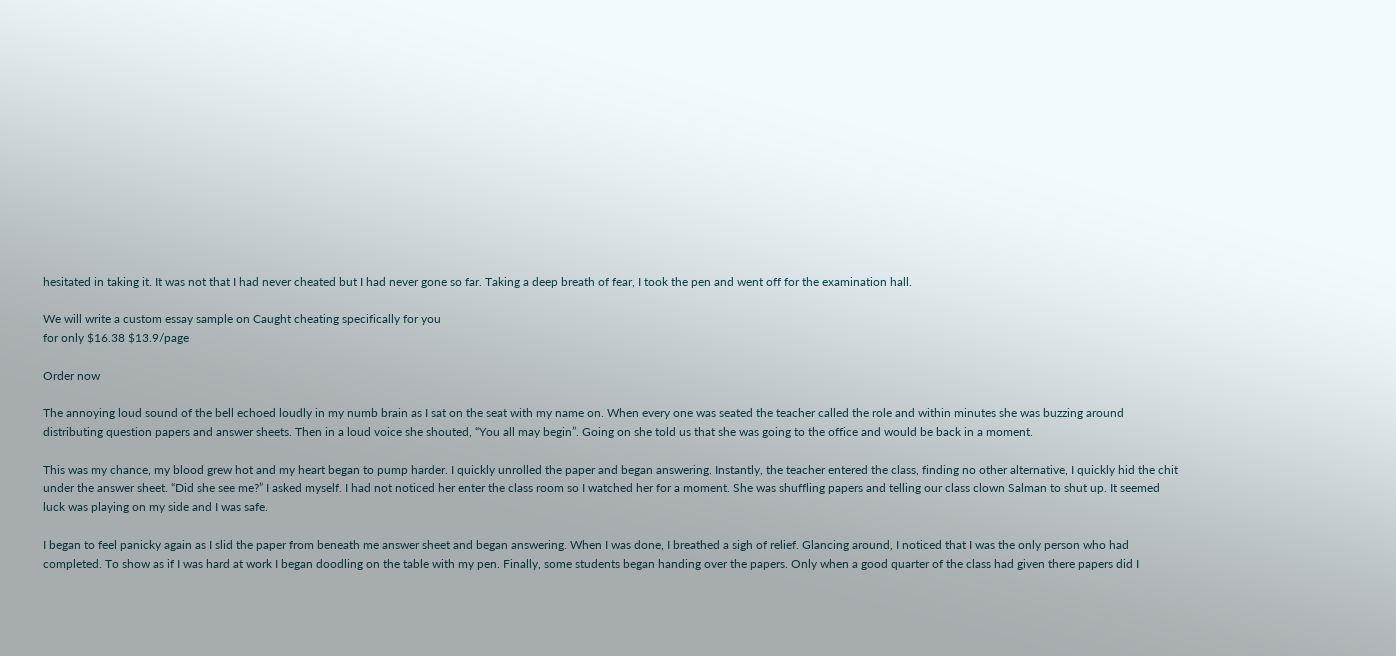hesitated in taking it. It was not that I had never cheated but I had never gone so far. Taking a deep breath of fear, I took the pen and went off for the examination hall.

We will write a custom essay sample on Caught cheating specifically for you
for only $16.38 $13.9/page

Order now

The annoying loud sound of the bell echoed loudly in my numb brain as I sat on the seat with my name on. When every one was seated the teacher called the role and within minutes she was buzzing around distributing question papers and answer sheets. Then in a loud voice she shouted, “You all may begin”. Going on she told us that she was going to the office and would be back in a moment.

This was my chance, my blood grew hot and my heart began to pump harder. I quickly unrolled the paper and began answering. Instantly, the teacher entered the class, finding no other alternative, I quickly hid the chit under the answer sheet. “Did she see me?” I asked myself. I had not noticed her enter the class room so I watched her for a moment. She was shuffling papers and telling our class clown Salman to shut up. It seemed luck was playing on my side and I was safe.

I began to feel panicky again as I slid the paper from beneath me answer sheet and began answering. When I was done, I breathed a sigh of relief. Glancing around, I noticed that I was the only person who had completed. To show as if I was hard at work I began doodling on the table with my pen. Finally, some students began handing over the papers. Only when a good quarter of the class had given there papers did I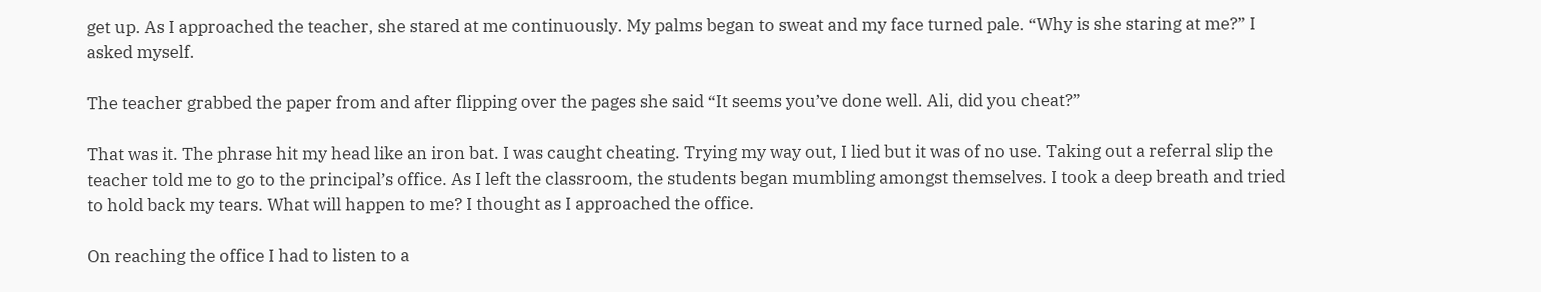get up. As I approached the teacher, she stared at me continuously. My palms began to sweat and my face turned pale. “Why is she staring at me?” I asked myself.

The teacher grabbed the paper from and after flipping over the pages she said “It seems you’ve done well. Ali, did you cheat?”

That was it. The phrase hit my head like an iron bat. I was caught cheating. Trying my way out, I lied but it was of no use. Taking out a referral slip the teacher told me to go to the principal’s office. As I left the classroom, the students began mumbling amongst themselves. I took a deep breath and tried to hold back my tears. What will happen to me? I thought as I approached the office.

On reaching the office I had to listen to a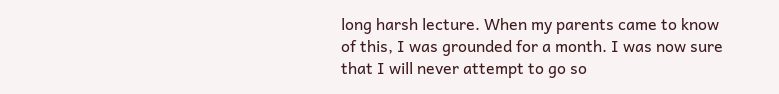long harsh lecture. When my parents came to know of this, I was grounded for a month. I was now sure that I will never attempt to go so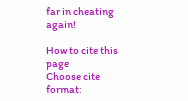far in cheating again!

How to cite this page
Choose cite format: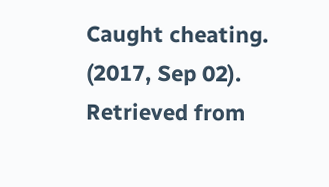Caught cheating. (2017, Sep 02). Retrieved from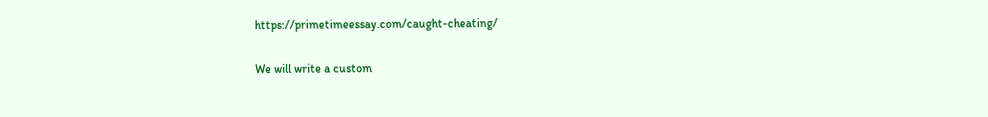https://primetimeessay.com/caught-cheating/

We will write a custom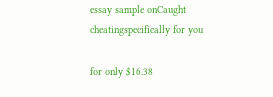essay sample onCaught cheatingspecifically for you

for only $16.38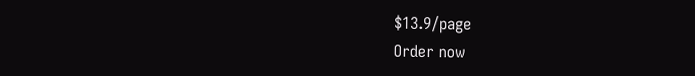$13.9/page
Order now